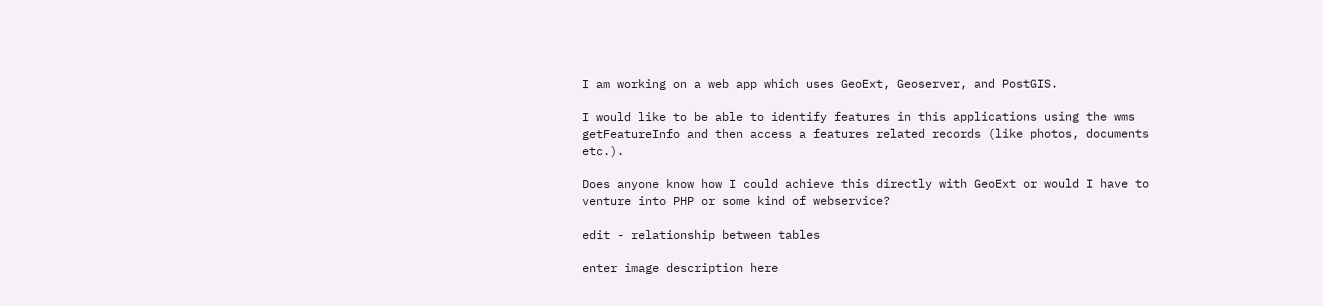I am working on a web app which uses GeoExt, Geoserver, and PostGIS.

I would like to be able to identify features in this applications using the wms getFeatureInfo and then access a features related records (like photos, documents etc.).

Does anyone know how I could achieve this directly with GeoExt or would I have to venture into PHP or some kind of webservice?

edit - relationship between tables

enter image description here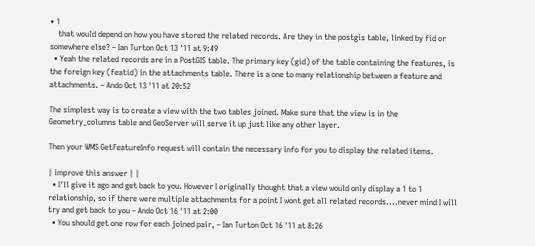• 1
    that would depend on how you have stored the related records. Are they in the postgis table, linked by fid or somewhere else? – Ian Turton Oct 13 '11 at 9:49
  • Yeah the related records are in a PostGIS table. The primary key (gid) of the table containing the features, is the foreign key (featid) in the attachments table. There is a one to many relationship between a feature and attachments. – Ando Oct 13 '11 at 20:52

The simplest way is to create a view with the two tables joined. Make sure that the view is in the Geometry_columns table and GeoServer will serve it up just like any other layer.

Then your WMS GetFeatureInfo request will contain the necessary info for you to display the related items.

| improve this answer | |
  • I'll give it ago and get back to you. However I originally thought that a view would only display a 1 to 1 relationship, so if there were multiple attachments for a point I wont get all related records....never mind I will try and get back to you – Ando Oct 16 '11 at 2:00
  • You should get one row for each joined pair, – Ian Turton Oct 16 '11 at 8:26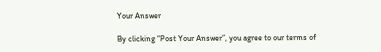Your Answer

By clicking “Post Your Answer”, you agree to our terms of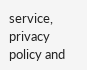service, privacy policy and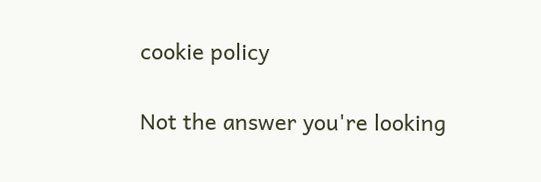cookie policy

Not the answer you're looking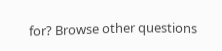for? Browse other questions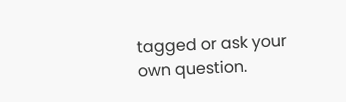tagged or ask your own question.